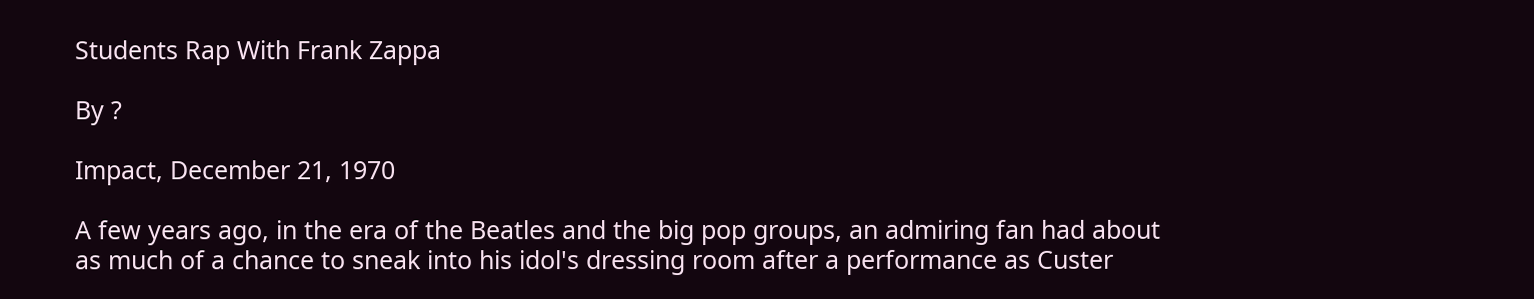Students Rap With Frank Zappa

By ?

Impact, December 21, 1970

A few years ago, in the era of the Beatles and the big pop groups, an admiring fan had about as much of a chance to sneak into his idol's dressing room after a performance as Custer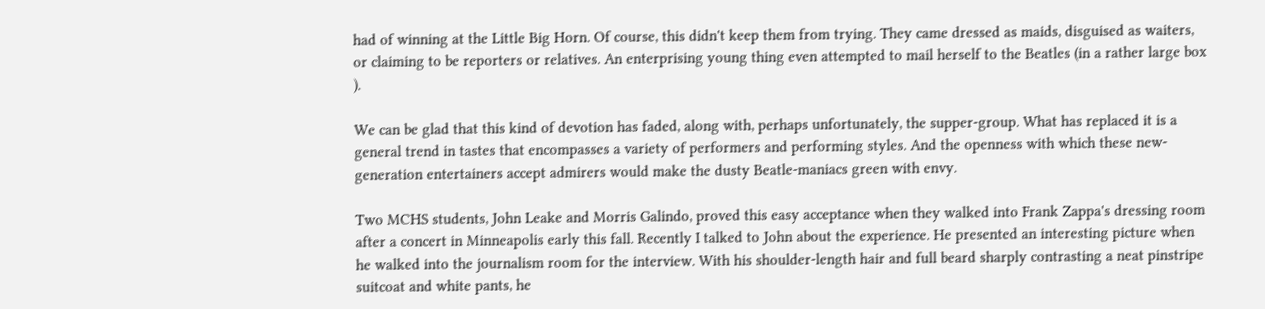had of winning at the Little Big Horn. Of course, this didn't keep them from trying. They came dressed as maids, disguised as waiters, or claiming to be reporters or relatives. An enterprising young thing even attempted to mail herself to the Beatles (in a rather large box ).

We can be glad that this kind of devotion has faded, along with, perhaps unfortunately, the supper-group. What has replaced it is a general trend in tastes that encompasses a variety of performers and performing styles. And the openness with which these new-generation entertainers accept admirers would make the dusty Beatle-maniacs green with envy.

Two MCHS students, John Leake and Morris Galindo, proved this easy acceptance when they walked into Frank Zappa's dressing room after a concert in Minneapolis early this fall. Recently I talked to John about the experience. He presented an interesting picture when he walked into the journalism room for the interview. With his shoulder-length hair and full beard sharply contrasting a neat pinstripe suitcoat and white pants, he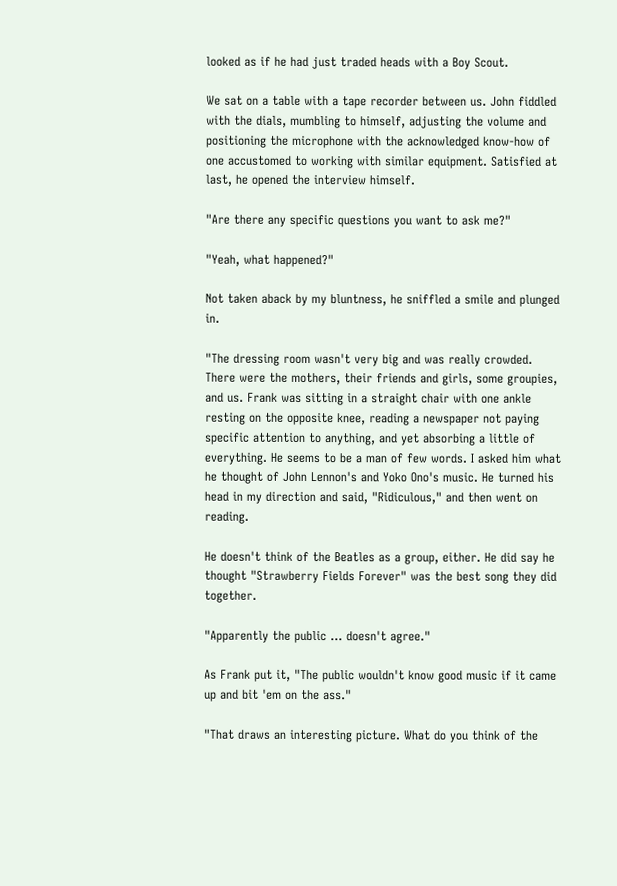looked as if he had just traded heads with a Boy Scout.

We sat on a table with a tape recorder between us. John fiddled with the dials, mumbling to himself, adjusting the volume and positioning the microphone with the acknowledged know-how of one accustomed to working with similar equipment. Satisfied at last, he opened the interview himself.

"Are there any specific questions you want to ask me?"

"Yeah, what happened?"

Not taken aback by my bluntness, he sniffled a smile and plunged in.

"The dressing room wasn't very big and was really crowded. There were the mothers, their friends and girls, some groupies, and us. Frank was sitting in a straight chair with one ankle resting on the opposite knee, reading a newspaper not paying specific attention to anything, and yet absorbing a little of everything. He seems to be a man of few words. I asked him what he thought of John Lennon's and Yoko Ono's music. He turned his head in my direction and said, "Ridiculous," and then went on reading.

He doesn't think of the Beatles as a group, either. He did say he thought "Strawberry Fields Forever" was the best song they did together.

"Apparently the public ... doesn't agree."

As Frank put it, "The public wouldn't know good music if it came up and bit 'em on the ass."

"That draws an interesting picture. What do you think of the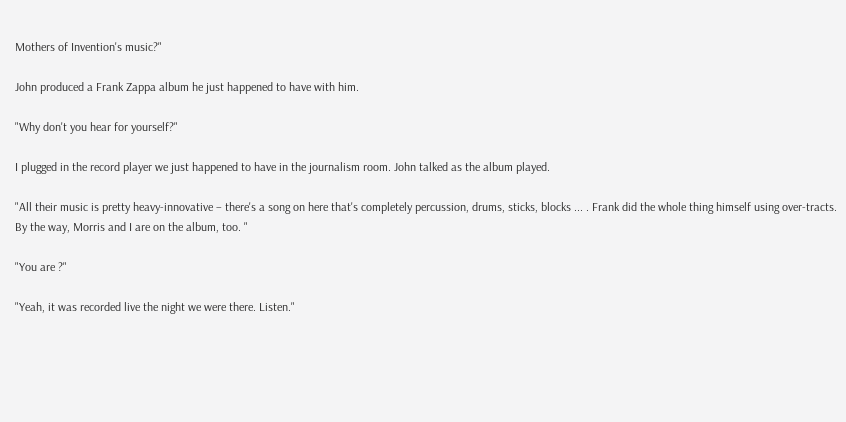Mothers of Invention's music?"

John produced a Frank Zappa album he just happened to have with him.

"Why don't you hear for yourself?"

I plugged in the record player we just happened to have in the journalism room. John talked as the album played.

"All their music is pretty heavy-innovative – there's a song on here that's completely percussion, drums, sticks, blocks ... . Frank did the whole thing himself using over-tracts. By the way, Morris and I are on the album, too. "

"You are ?"

"Yeah, it was recorded live the night we were there. Listen."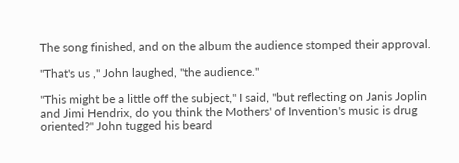The song finished, and on the album the audience stomped their approval.

"That's us ," John laughed, "the audience."

"This might be a little off the subject," I said, "but reflecting on Janis Joplin and Jimi Hendrix, do you think the Mothers' of Invention's music is drug oriented?" John tugged his beard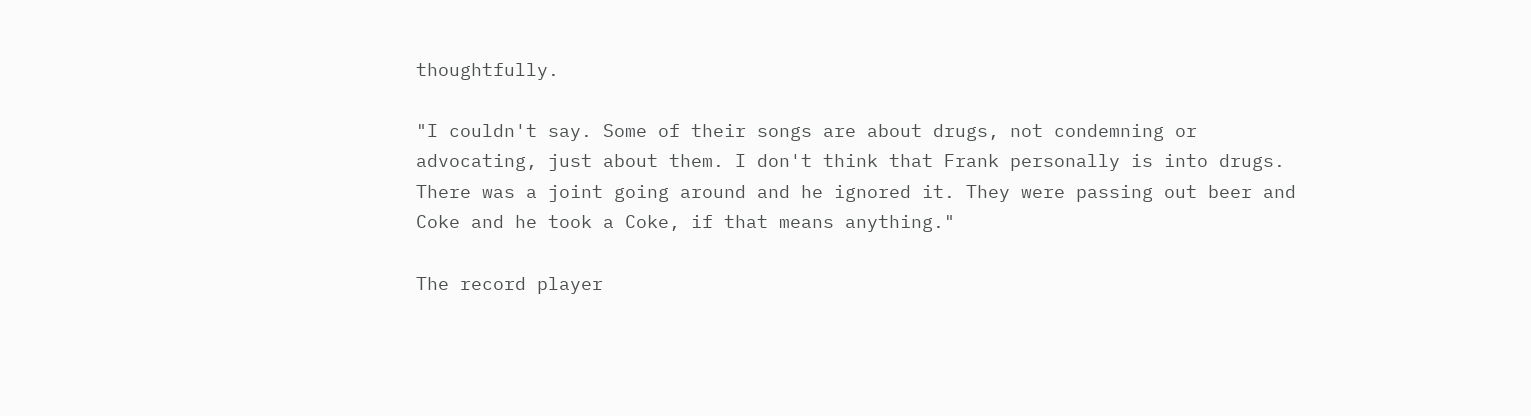thoughtfully.

"I couldn't say. Some of their songs are about drugs, not condemning or advocating, just about them. I don't think that Frank personally is into drugs. There was a joint going around and he ignored it. They were passing out beer and Coke and he took a Coke, if that means anything."

The record player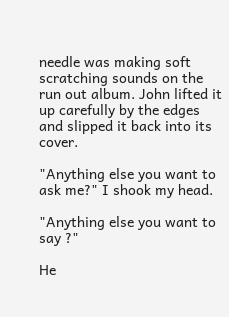needle was making soft scratching sounds on the run out album. John lifted it up carefully by the edges and slipped it back into its cover.

"Anything else you want to ask me?" I shook my head.

"Anything else you want to say ?"

He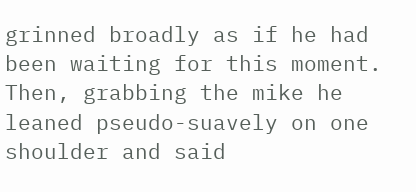grinned broadly as if he had been waiting for this moment. Then, grabbing the mike he leaned pseudo-suavely on one shoulder and said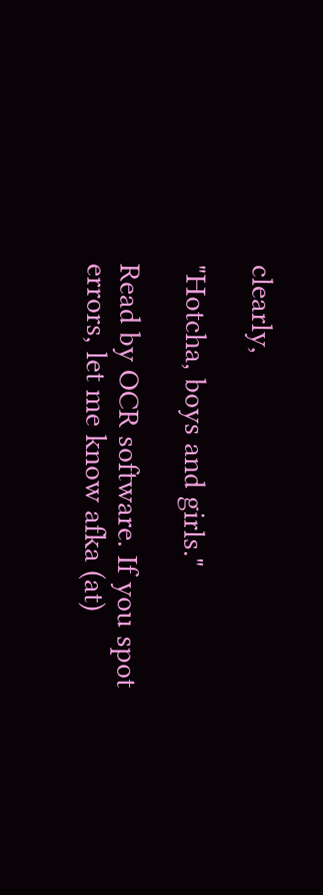clearly,

"Hotcha, boys and girls."

Read by OCR software. If you spot errors, let me know afka (at)